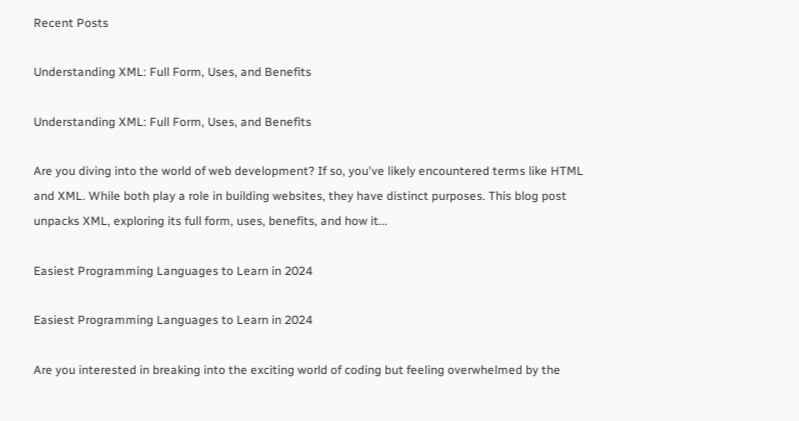Recent Posts

Understanding XML: Full Form, Uses, and Benefits

Understanding XML: Full Form, Uses, and Benefits

Are you diving into the world of web development? If so, you've likely encountered terms like HTML and XML. While both play a role in building websites, they have distinct purposes. This blog post unpacks XML, exploring its full form, uses, benefits, and how it...

Easiest Programming Languages to Learn in 2024

Easiest Programming Languages to Learn in 2024

Are you interested in breaking into the exciting world of coding but feeling overwhelmed by the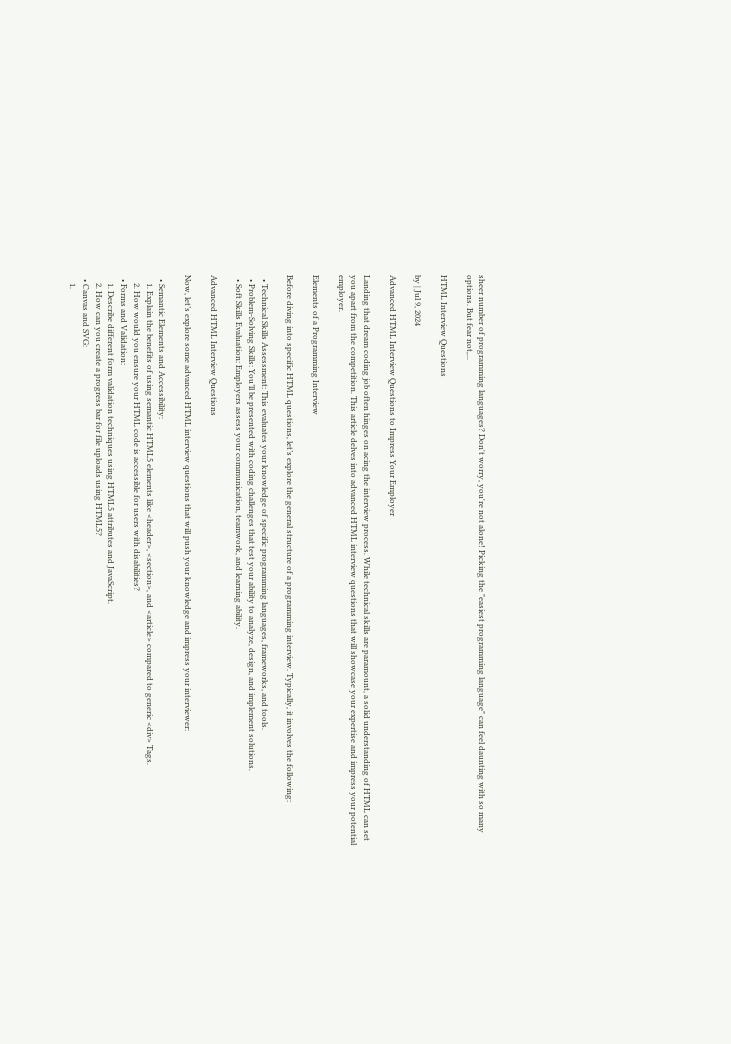sheer number of programming languages? Don't worry, you're not alone! Picking the "easiest programming language" can feel daunting with so many options. But fear not,...

HTML Interview Questions

by | Jul 9, 2024

Advanced HTML Interview Questions to Impress Your Employer

Landing that dream coding job often hinges on acing the interview process. While technical skills are paramount, a solid understanding of HTML can set you apart from the competition. This article delves into advanced HTML interview questions that will showcase your expertise and impress your potential employer.

Elements of a Programming Interview

Before diving into specific HTML questions, let’s explore the general structure of a programming interview. Typically, it involves the following:

  • Technical Skills Assessment: This evaluates your knowledge of specific programming languages, frameworks, and tools.
  • Problem-Solving Skills: You’ll be presented with coding challenges that test your ability to analyze, design, and implement solutions.
  • Soft Skills Evaluation: Employers assess your communication, teamwork, and learning ability.

Advanced HTML Interview Questions

Now, let’s explore some advanced HTML interview questions that will push your knowledge and impress your interviewer:

  • Semantic Elements and Accessibility:
    1. Explain the benefits of using semantic HTML5 elements like <header>, <section>, and <article> compared to generic <div> Tags.
    2. How would you ensure your HTML code is accessible for users with disabilities?
  • Forms and Validation:
    1. Describe different form validation techniques using HTML5 attributes and JavaScript.
    2. How can you create a progress bar for file uploads using HTML5?
  • Canvas and SVG:
    1.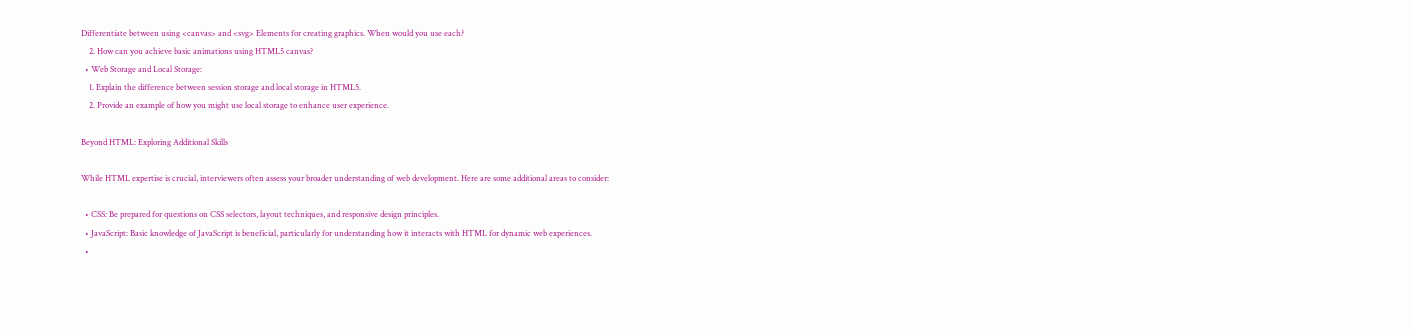Differentiate between using <canvas> and <svg> Elements for creating graphics. When would you use each?
    2. How can you achieve basic animations using HTML5 canvas?
  • Web Storage and Local Storage:
    1. Explain the difference between session storage and local storage in HTML5.
    2. Provide an example of how you might use local storage to enhance user experience.

Beyond HTML: Exploring Additional Skills

While HTML expertise is crucial, interviewers often assess your broader understanding of web development. Here are some additional areas to consider:

  • CSS: Be prepared for questions on CSS selectors, layout techniques, and responsive design principles.
  • JavaScript: Basic knowledge of JavaScript is beneficial, particularly for understanding how it interacts with HTML for dynamic web experiences.
  •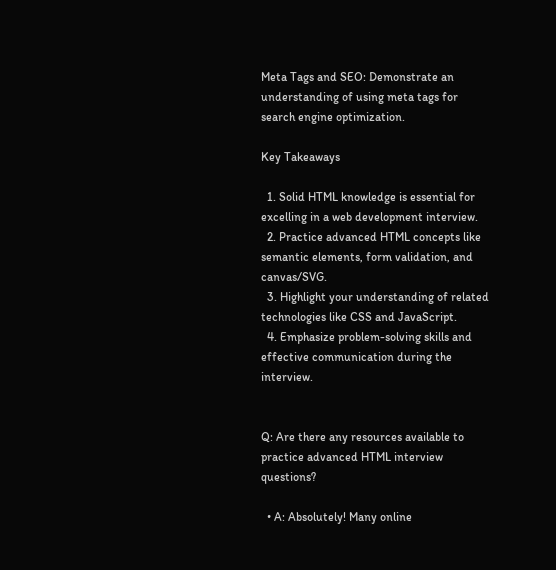Meta Tags and SEO: Demonstrate an understanding of using meta tags for search engine optimization.

Key Takeaways

  1. Solid HTML knowledge is essential for excelling in a web development interview.
  2. Practice advanced HTML concepts like semantic elements, form validation, and canvas/SVG.
  3. Highlight your understanding of related technologies like CSS and JavaScript.
  4. Emphasize problem-solving skills and effective communication during the interview.


Q: Are there any resources available to practice advanced HTML interview questions?

  • A: Absolutely! Many online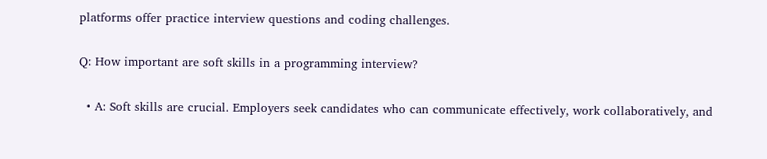platforms offer practice interview questions and coding challenges.

Q: How important are soft skills in a programming interview?

  • A: Soft skills are crucial. Employers seek candidates who can communicate effectively, work collaboratively, and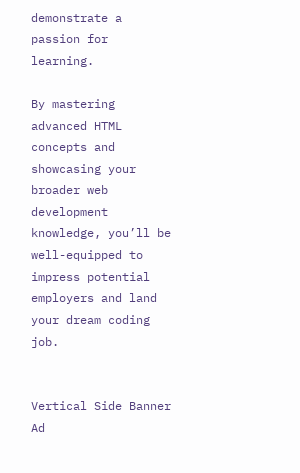demonstrate a passion for learning.

By mastering advanced HTML concepts and showcasing your broader web development knowledge, you’ll be well-equipped to impress potential employers and land your dream coding job.


Vertical Side Banner Ad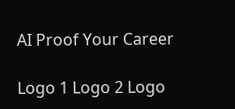AI Proof Your Career

Logo 1 Logo 2 Logo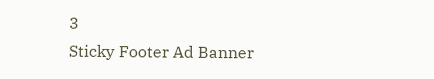3
Sticky Footer Ad Banner